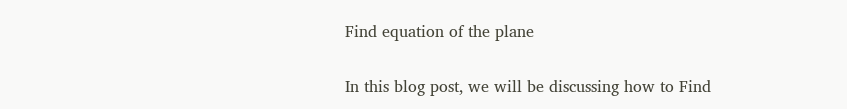Find equation of the plane

In this blog post, we will be discussing how to Find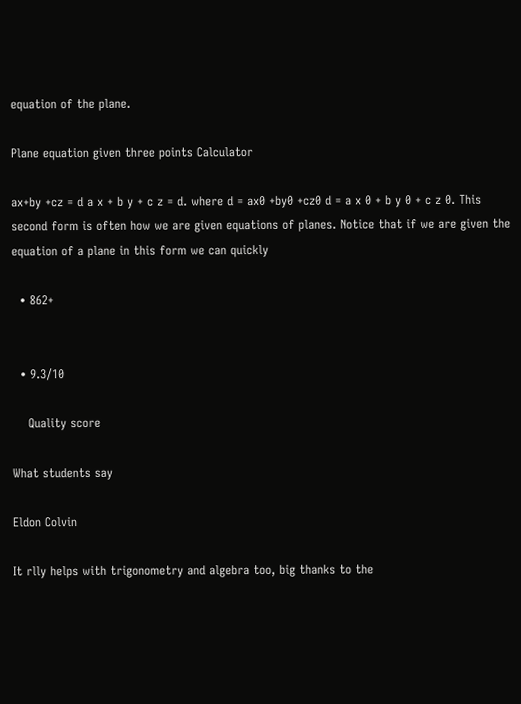equation of the plane.

Plane equation given three points Calculator

ax+by +cz = d a x + b y + c z = d. where d = ax0 +by0 +cz0 d = a x 0 + b y 0 + c z 0. This second form is often how we are given equations of planes. Notice that if we are given the equation of a plane in this form we can quickly

  • 862+


  • 9.3/10

    Quality score

What students say

Eldon Colvin

It rlly helps with trigonometry and algebra too, big thanks to the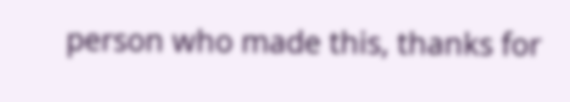person who made this, thanks for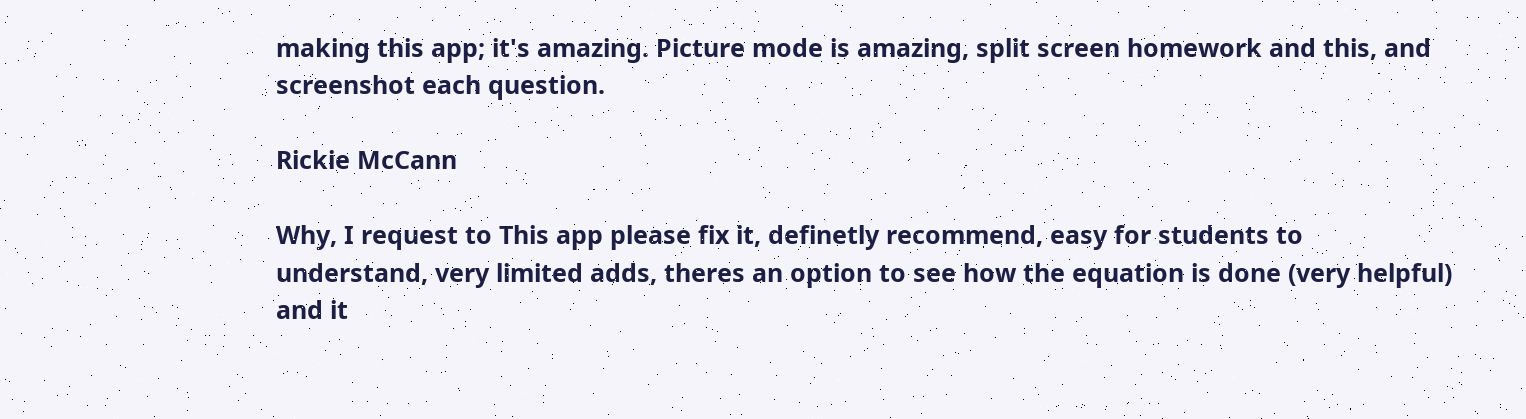making this app; it's amazing. Picture mode is amazing, split screen homework and this, and screenshot each question.

Rickie McCann

Why, I request to This app please fix it, definetly recommend, easy for students to understand, very limited adds, theres an option to see how the equation is done (very helpful) and it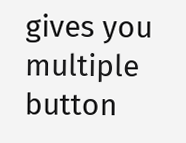gives you multiple button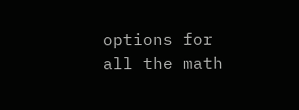options for all the math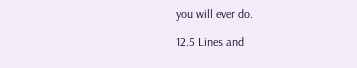you will ever do.

12.5 Lines and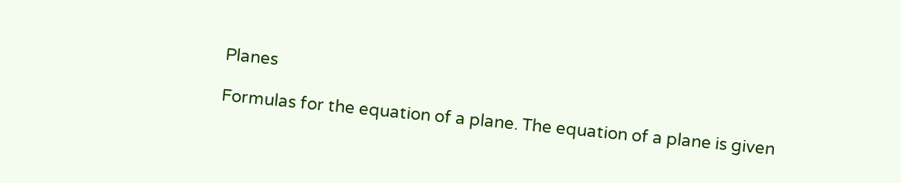Planes

Formulas for the equation of a plane. The equation of a plane is given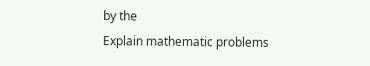by the
Explain mathematic problems